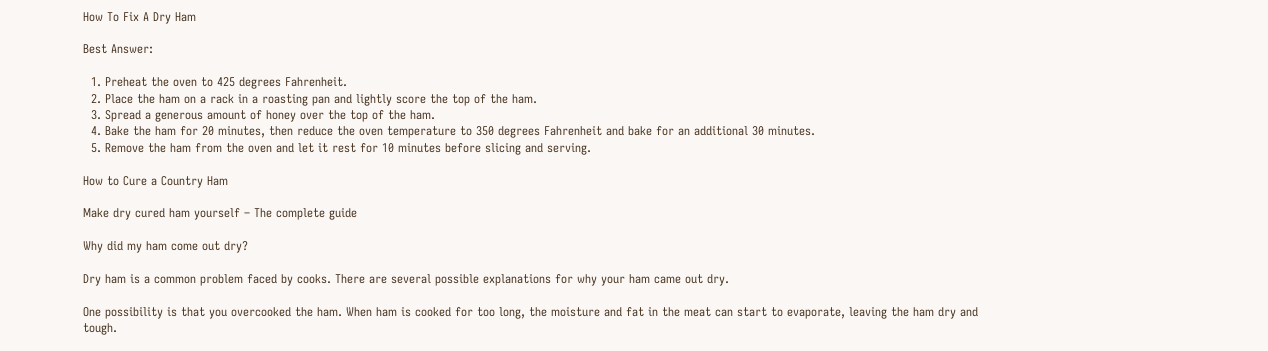How To Fix A Dry Ham

Best Answer:

  1. Preheat the oven to 425 degrees Fahrenheit.
  2. Place the ham on a rack in a roasting pan and lightly score the top of the ham.
  3. Spread a generous amount of honey over the top of the ham.
  4. Bake the ham for 20 minutes, then reduce the oven temperature to 350 degrees Fahrenheit and bake for an additional 30 minutes.
  5. Remove the ham from the oven and let it rest for 10 minutes before slicing and serving.

How to Cure a Country Ham

Make dry cured ham yourself – The complete guide

Why did my ham come out dry?

Dry ham is a common problem faced by cooks. There are several possible explanations for why your ham came out dry.

One possibility is that you overcooked the ham. When ham is cooked for too long, the moisture and fat in the meat can start to evaporate, leaving the ham dry and tough.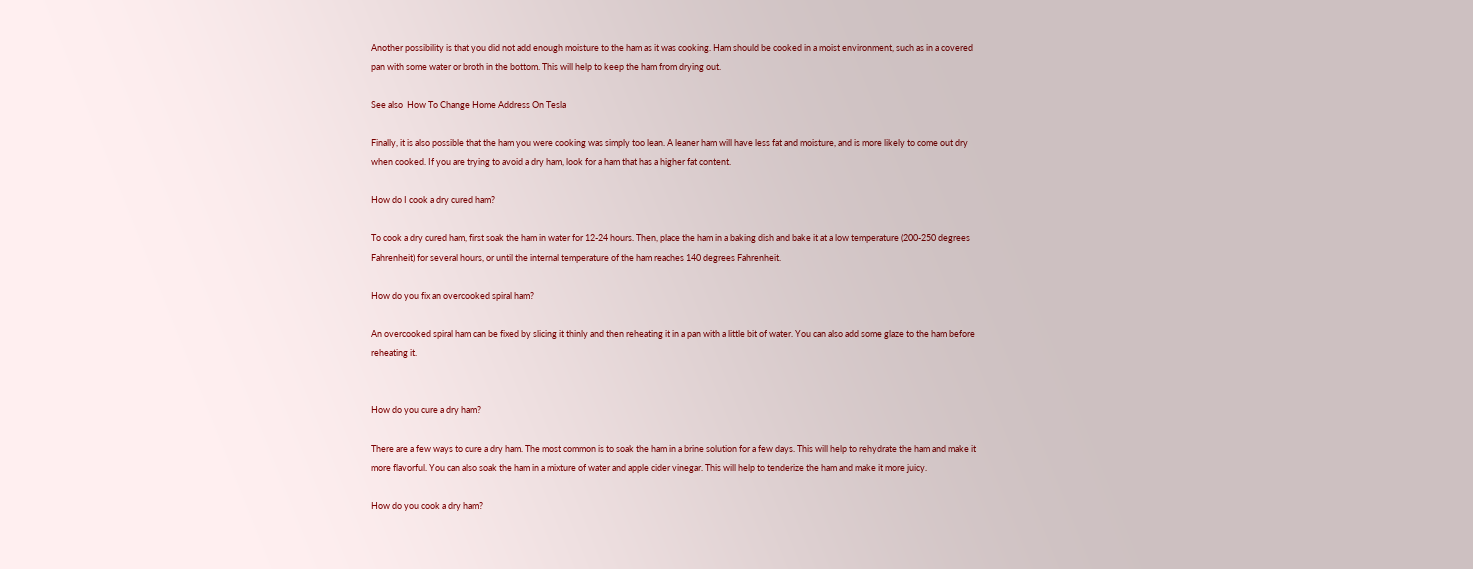Another possibility is that you did not add enough moisture to the ham as it was cooking. Ham should be cooked in a moist environment, such as in a covered pan with some water or broth in the bottom. This will help to keep the ham from drying out.

See also  How To Change Home Address On Tesla

Finally, it is also possible that the ham you were cooking was simply too lean. A leaner ham will have less fat and moisture, and is more likely to come out dry when cooked. If you are trying to avoid a dry ham, look for a ham that has a higher fat content.

How do I cook a dry cured ham?

To cook a dry cured ham, first soak the ham in water for 12-24 hours. Then, place the ham in a baking dish and bake it at a low temperature (200-250 degrees Fahrenheit) for several hours, or until the internal temperature of the ham reaches 140 degrees Fahrenheit.

How do you fix an overcooked spiral ham?

An overcooked spiral ham can be fixed by slicing it thinly and then reheating it in a pan with a little bit of water. You can also add some glaze to the ham before reheating it.


How do you cure a dry ham?

There are a few ways to cure a dry ham. The most common is to soak the ham in a brine solution for a few days. This will help to rehydrate the ham and make it more flavorful. You can also soak the ham in a mixture of water and apple cider vinegar. This will help to tenderize the ham and make it more juicy.

How do you cook a dry ham?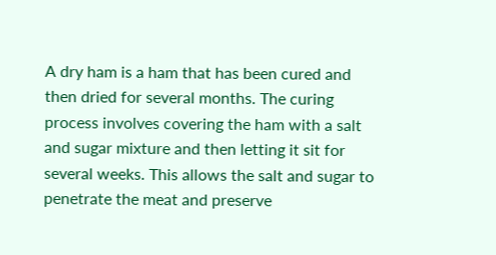A dry ham is a ham that has been cured and then dried for several months. The curing process involves covering the ham with a salt and sugar mixture and then letting it sit for several weeks. This allows the salt and sugar to penetrate the meat and preserve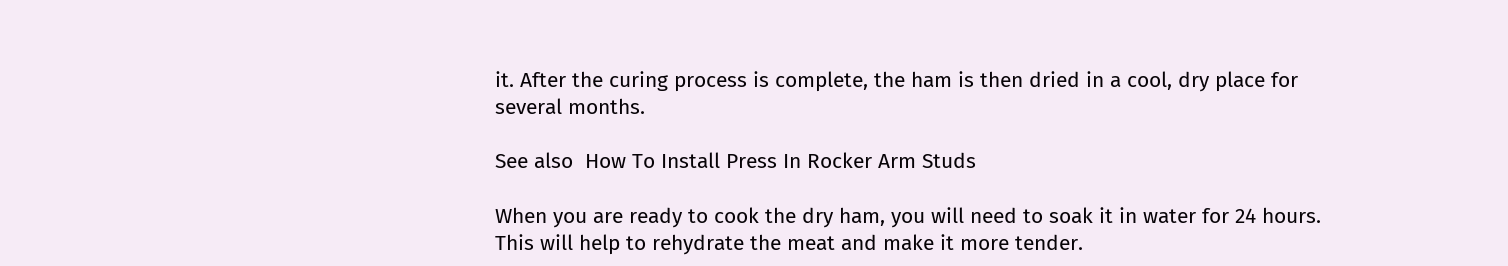it. After the curing process is complete, the ham is then dried in a cool, dry place for several months.

See also  How To Install Press In Rocker Arm Studs

When you are ready to cook the dry ham, you will need to soak it in water for 24 hours. This will help to rehydrate the meat and make it more tender.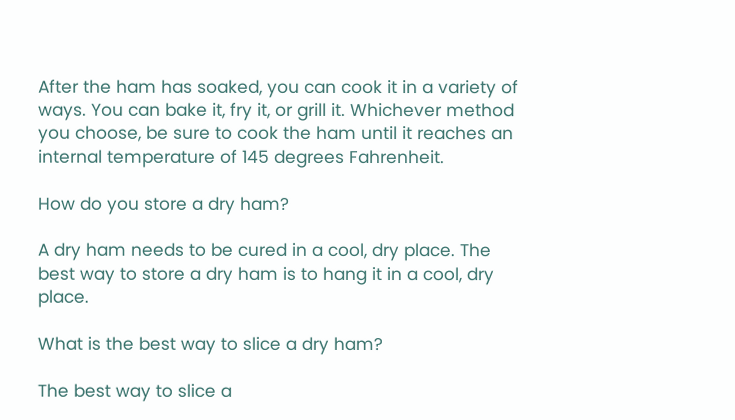After the ham has soaked, you can cook it in a variety of ways. You can bake it, fry it, or grill it. Whichever method you choose, be sure to cook the ham until it reaches an internal temperature of 145 degrees Fahrenheit.

How do you store a dry ham?

A dry ham needs to be cured in a cool, dry place. The best way to store a dry ham is to hang it in a cool, dry place.

What is the best way to slice a dry ham?

The best way to slice a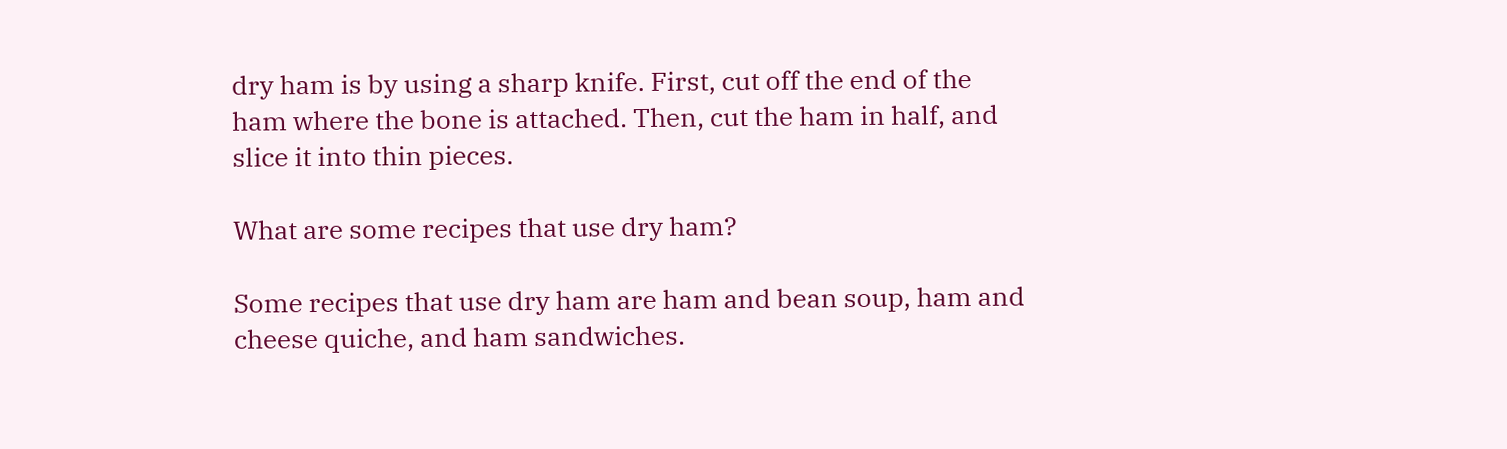dry ham is by using a sharp knife. First, cut off the end of the ham where the bone is attached. Then, cut the ham in half, and slice it into thin pieces.

What are some recipes that use dry ham?

Some recipes that use dry ham are ham and bean soup, ham and cheese quiche, and ham sandwiches.